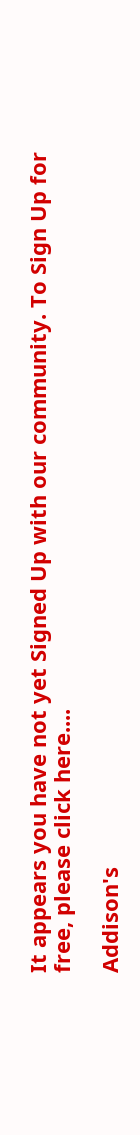It appears you have not yet Signed Up with our community. To Sign Up for free, please click here....

Addison's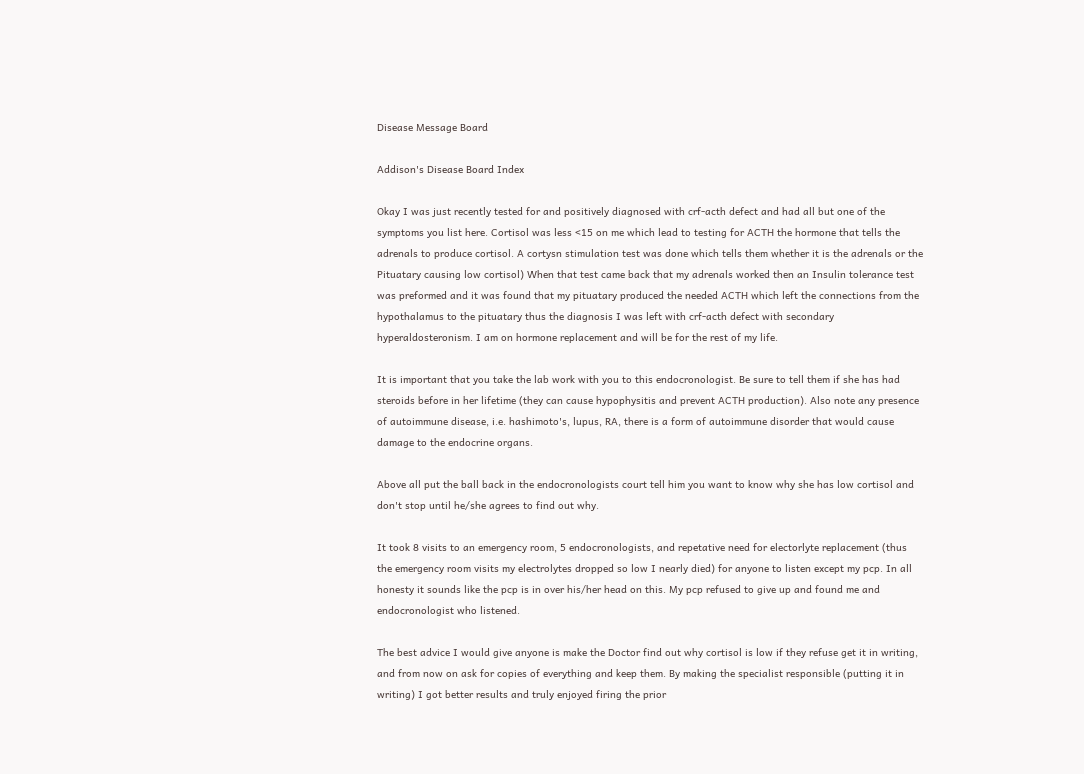Disease Message Board

Addison's Disease Board Index

Okay I was just recently tested for and positively diagnosed with crf-acth defect and had all but one of the symptoms you list here. Cortisol was less <15 on me which lead to testing for ACTH the hormone that tells the adrenals to produce cortisol. A cortysn stimulation test was done which tells them whether it is the adrenals or the Pituatary causing low cortisol) When that test came back that my adrenals worked then an Insulin tolerance test was preformed and it was found that my pituatary produced the needed ACTH which left the connections from the hypothalamus to the pituatary thus the diagnosis I was left with crf-acth defect with secondary hyperaldosteronism. I am on hormone replacement and will be for the rest of my life.

It is important that you take the lab work with you to this endocronologist. Be sure to tell them if she has had steroids before in her lifetime (they can cause hypophysitis and prevent ACTH production). Also note any presence of autoimmune disease, i.e. hashimoto's, lupus, RA, there is a form of autoimmune disorder that would cause damage to the endocrine organs.

Above all put the ball back in the endocronologists court tell him you want to know why she has low cortisol and don't stop until he/she agrees to find out why.

It took 8 visits to an emergency room, 5 endocronologists, and repetative need for electorlyte replacement (thus the emergency room visits my electrolytes dropped so low I nearly died) for anyone to listen except my pcp. In all honesty it sounds like the pcp is in over his/her head on this. My pcp refused to give up and found me and endocronologist who listened.

The best advice I would give anyone is make the Doctor find out why cortisol is low if they refuse get it in writing, and from now on ask for copies of everything and keep them. By making the specialist responsible (putting it in writing) I got better results and truly enjoyed firing the prior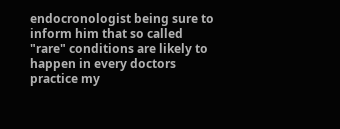endocronologist being sure to inform him that so called "rare" conditions are likely to happen in every doctors practice my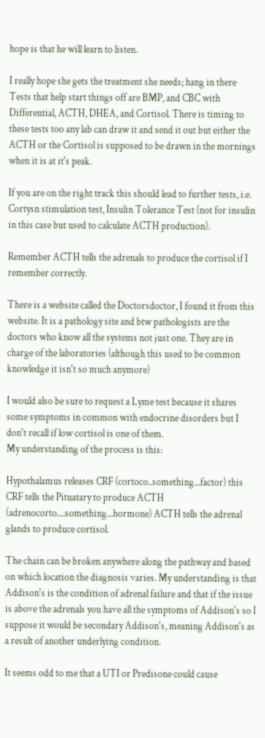hope is that he will learn to listen.

I really hope she gets the treatment she needs; hang in there
Tests that help start things off are BMP, and CBC with Differential, ACTH, DHEA, and Cortisol. There is timing to these tests too any lab can draw it and send it out but either the ACTH or the Cortisol is supposed to be drawn in the mornings when it is at it's peak.

If you are on the right track this should lead to further tests, i.e. Cortysn stimulation test, Insulin Tolerance Test (not for insulin in this case but used to calculate ACTH production).

Remember ACTH tells the adrenals to produce the cortisol if I remember correctly.

There is a website called the Doctorsdoctor, I found it from this website. It is a pathology site and btw pathologists are the doctors who know all the systems not just one. They are in charge of the laboratories (although this used to be common knowledge it isn't so much anymore)

I would also be sure to request a Lyme test because it shares some symptoms in common with endocrine disorders but I don't recall if low cortisol is one of them.
My understanding of the process is this:

Hypothalamus releases CRF (cortoco..something...factor) this CRF tells the Pituatary to produce ACTH (adrenocorto....something...hormone) ACTH tells the adrenal glands to produce cortisol.

The chain can be broken anywhere along the pathway and based on which location the diagnosis varies. My understanding is that Addison's is the condition of adrenal failure and that if the issue is above the adrenals you have all the symptoms of Addison's so I suppose it would be secondary Addison's, meaning Addison's as a result of another underlying condition.

It seems odd to me that a UTI or Predisone could cause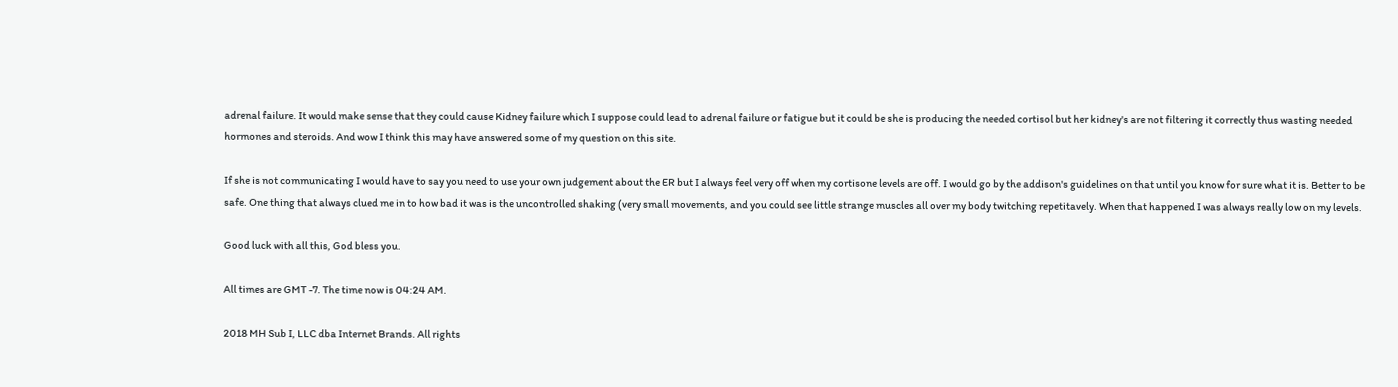adrenal failure. It would make sense that they could cause Kidney failure which I suppose could lead to adrenal failure or fatigue but it could be she is producing the needed cortisol but her kidney's are not filtering it correctly thus wasting needed hormones and steroids. And wow I think this may have answered some of my question on this site.

If she is not communicating I would have to say you need to use your own judgement about the ER but I always feel very off when my cortisone levels are off. I would go by the addison's guidelines on that until you know for sure what it is. Better to be safe. One thing that always clued me in to how bad it was is the uncontrolled shaking (very small movements, and you could see little strange muscles all over my body twitching repetitavely. When that happened I was always really low on my levels.

Good luck with all this, God bless you.

All times are GMT -7. The time now is 04:24 AM.

2018 MH Sub I, LLC dba Internet Brands. All rights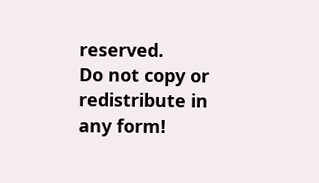reserved.
Do not copy or redistribute in any form!